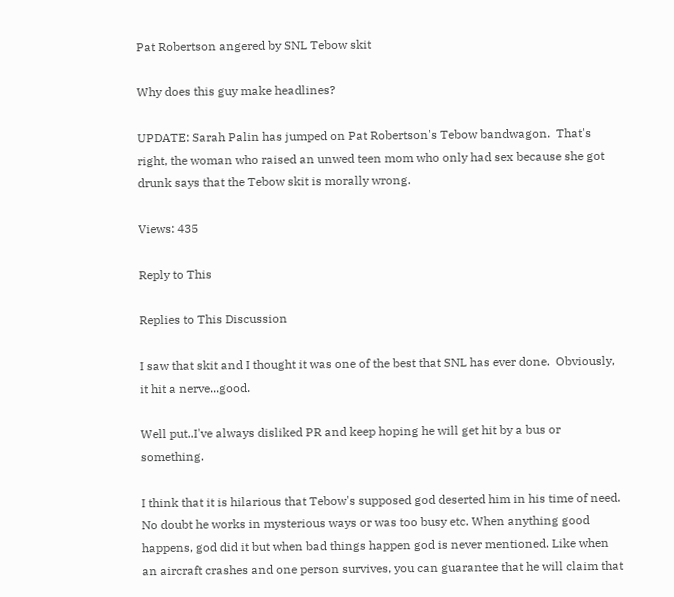Pat Robertson angered by SNL Tebow skit

Why does this guy make headlines?

UPDATE: Sarah Palin has jumped on Pat Robertson's Tebow bandwagon.  That's right, the woman who raised an unwed teen mom who only had sex because she got drunk says that the Tebow skit is morally wrong.

Views: 435

Reply to This

Replies to This Discussion

I saw that skit and I thought it was one of the best that SNL has ever done.  Obviously, it hit a nerve...good.

Well put..I've always disliked PR and keep hoping he will get hit by a bus or something.

I think that it is hilarious that Tebow's supposed god deserted him in his time of need. No doubt he works in mysterious ways or was too busy etc. When anything good happens, god did it but when bad things happen god is never mentioned. Like when an aircraft crashes and one person survives, you can guarantee that he will claim that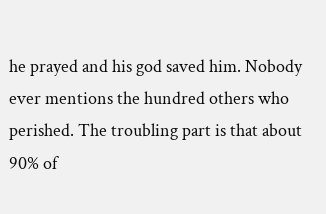he prayed and his god saved him. Nobody ever mentions the hundred others who perished. The troubling part is that about 90% of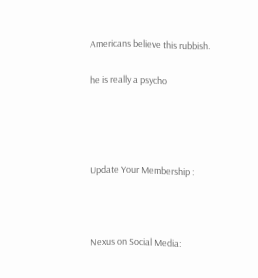Americans believe this rubbish.

he is really a psycho




Update Your Membership :



Nexus on Social Media: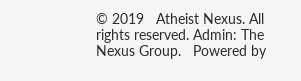© 2019   Atheist Nexus. All rights reserved. Admin: The Nexus Group.   Powered by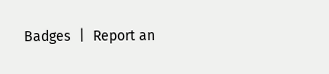Badges  |  Report an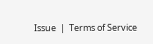Issue  |  Terms of Service